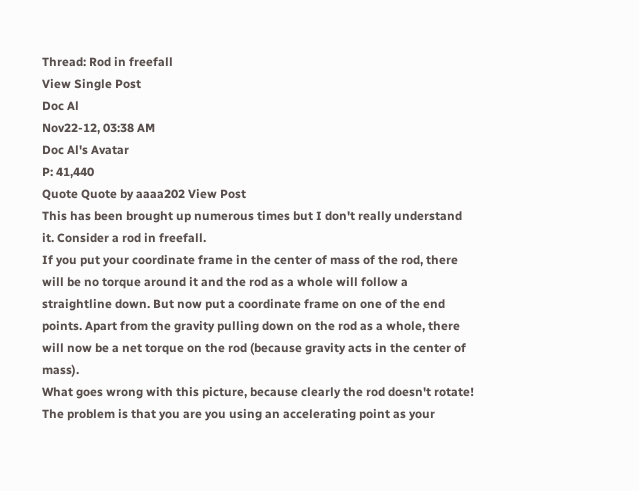Thread: Rod in freefall
View Single Post
Doc Al
Nov22-12, 03:38 AM
Doc Al's Avatar
P: 41,440
Quote Quote by aaaa202 View Post
This has been brought up numerous times but I don't really understand it. Consider a rod in freefall.
If you put your coordinate frame in the center of mass of the rod, there will be no torque around it and the rod as a whole will follow a straightline down. But now put a coordinate frame on one of the end points. Apart from the gravity pulling down on the rod as a whole, there will now be a net torque on the rod (because gravity acts in the center of mass).
What goes wrong with this picture, because clearly the rod doesn't rotate!
The problem is that you are you using an accelerating point as your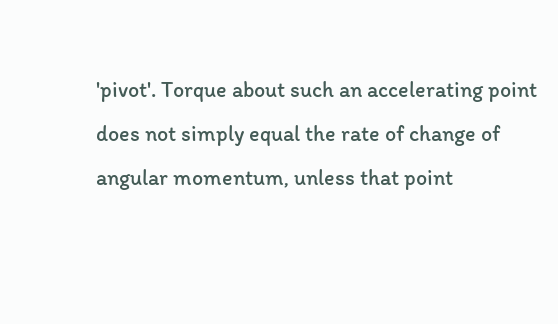'pivot'. Torque about such an accelerating point does not simply equal the rate of change of angular momentum, unless that point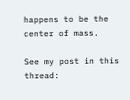happens to be the center of mass.

See my post in this thread: